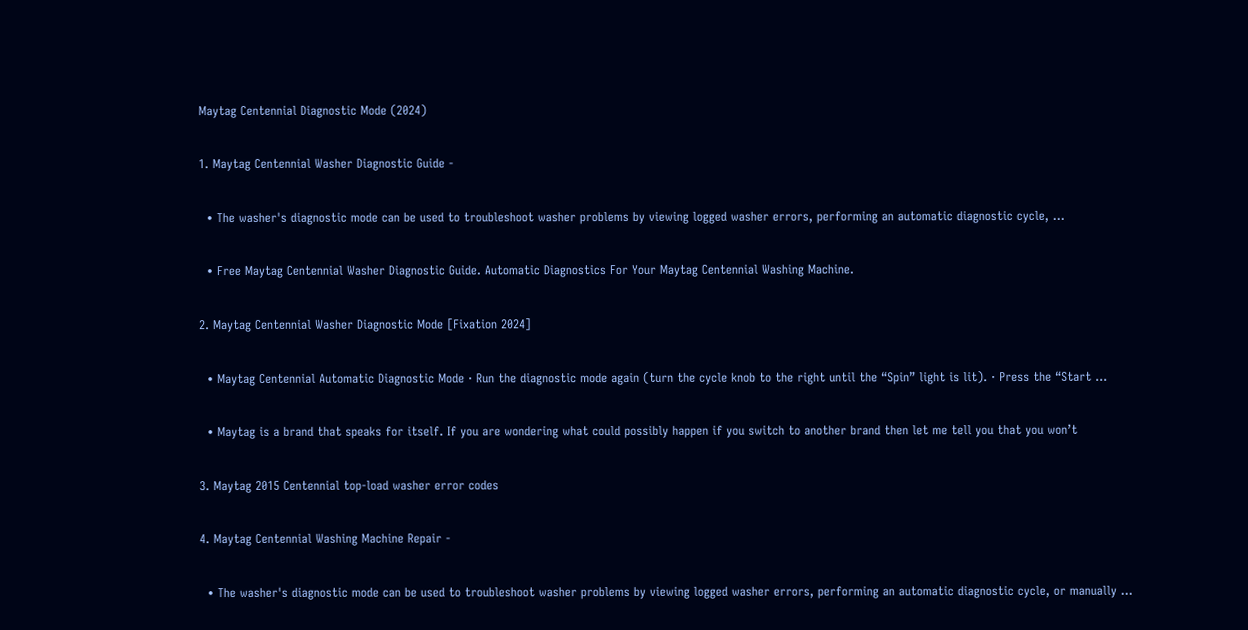Maytag Centennial Diagnostic Mode (2024)

1. Maytag Centennial Washer Diagnostic Guide -

  • The washer's diagnostic mode can be used to troubleshoot washer problems by viewing logged washer errors, performing an automatic diagnostic cycle, ...

  • Free Maytag Centennial Washer Diagnostic Guide. Automatic Diagnostics For Your Maytag Centennial Washing Machine.

2. Maytag Centennial Washer Diagnostic Mode [Fixation 2024]

  • Maytag Centennial Automatic Diagnostic Mode · Run the diagnostic mode again (turn the cycle knob to the right until the “Spin” light is lit). · Press the “Start ...

  • Maytag is a brand that speaks for itself. If you are wondering what could possibly happen if you switch to another brand then let me tell you that you won’t

3. Maytag 2015 Centennial top-load washer error codes

4. Maytag Centennial Washing Machine Repair -

  • The washer's diagnostic mode can be used to troubleshoot washer problems by viewing logged washer errors, performing an automatic diagnostic cycle, or manually ...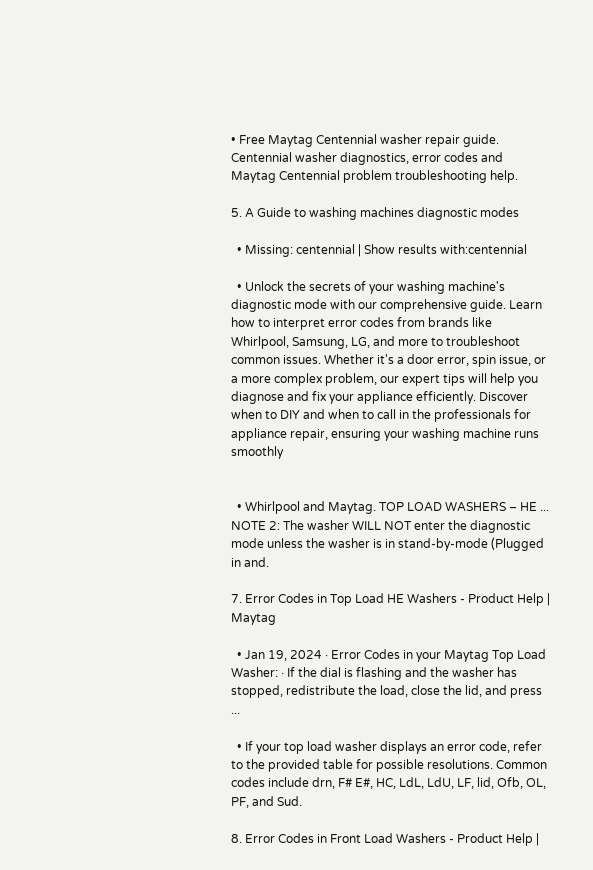• Free Maytag Centennial washer repair guide. Centennial washer diagnostics, error codes and Maytag Centennial problem troubleshooting help.

5. A Guide to washing machines diagnostic modes

  • Missing: centennial | Show results with:centennial

  • Unlock the secrets of your washing machine's diagnostic mode with our comprehensive guide. Learn how to interpret error codes from brands like Whirlpool, Samsung, LG, and more to troubleshoot common issues. Whether it's a door error, spin issue, or a more complex problem, our expert tips will help you diagnose and fix your appliance efficiently. Discover when to DIY and when to call in the professionals for appliance repair, ensuring your washing machine runs smoothly


  • Whirlpool and Maytag. TOP LOAD WASHERS – HE ... NOTE 2: The washer WILL NOT enter the diagnostic mode unless the washer is in stand-by-mode (Plugged in and.

7. Error Codes in Top Load HE Washers - Product Help | Maytag

  • Jan 19, 2024 · Error Codes in your Maytag Top Load Washer: · If the dial is flashing and the washer has stopped, redistribute the load, close the lid, and press ...

  • If your top load washer displays an error code, refer to the provided table for possible resolutions. Common codes include drn, F# E#, HC, LdL, LdU, LF, lid, Ofb, OL, PF, and Sud.

8. Error Codes in Front Load Washers - Product Help |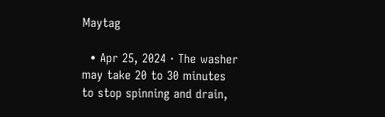Maytag

  • Apr 25, 2024 · The washer may take 20 to 30 minutes to stop spinning and drain,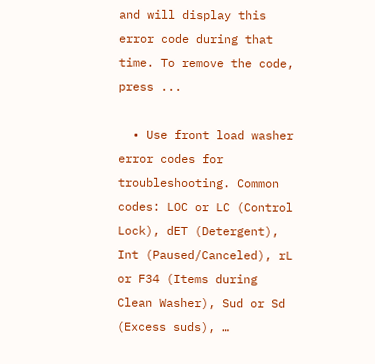and will display this error code during that time. To remove the code, press ...

  • Use front load washer error codes for troubleshooting. Common codes: LOC or LC (Control Lock), dET (Detergent), Int (Paused/Canceled), rL or F34 (Items during Clean Washer), Sud or Sd (Excess suds), …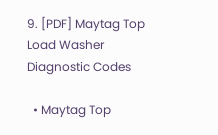9. [PDF] Maytag Top Load Washer Diagnostic Codes

  • Maytag Top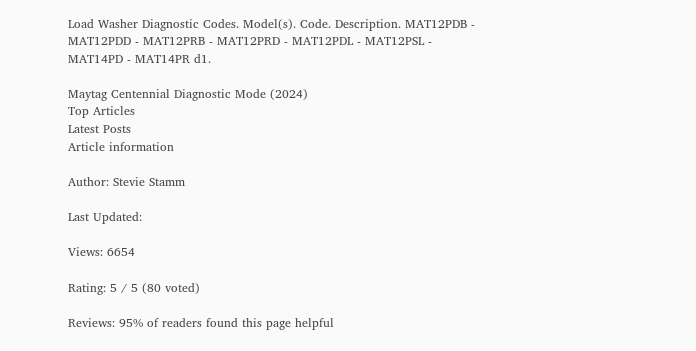Load Washer Diagnostic Codes. Model(s). Code. Description. MAT12PDB - MAT12PDD - MAT12PRB - MAT12PRD - MAT12PDL - MAT12PSL - MAT14PD - MAT14PR d1.

Maytag Centennial Diagnostic Mode (2024)
Top Articles
Latest Posts
Article information

Author: Stevie Stamm

Last Updated:

Views: 6654

Rating: 5 / 5 (80 voted)

Reviews: 95% of readers found this page helpful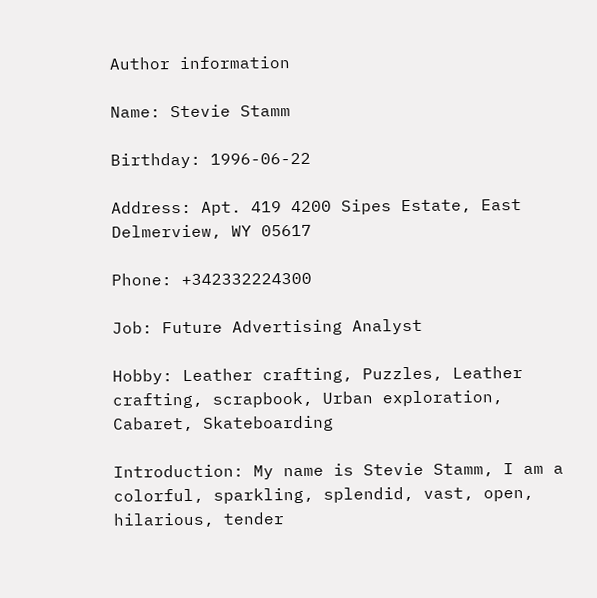Author information

Name: Stevie Stamm

Birthday: 1996-06-22

Address: Apt. 419 4200 Sipes Estate, East Delmerview, WY 05617

Phone: +342332224300

Job: Future Advertising Analyst

Hobby: Leather crafting, Puzzles, Leather crafting, scrapbook, Urban exploration, Cabaret, Skateboarding

Introduction: My name is Stevie Stamm, I am a colorful, sparkling, splendid, vast, open, hilarious, tender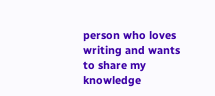person who loves writing and wants to share my knowledge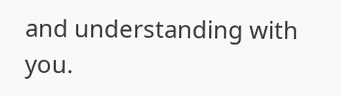and understanding with you.